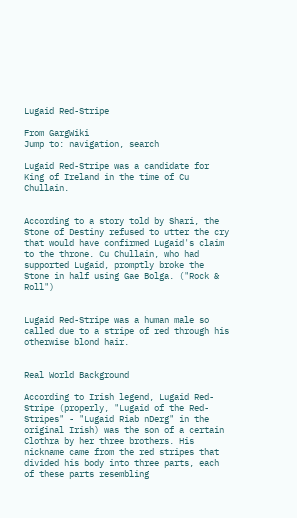Lugaid Red-Stripe

From GargWiki
Jump to: navigation, search

Lugaid Red-Stripe was a candidate for King of Ireland in the time of Cu Chullain.


According to a story told by Shari, the Stone of Destiny refused to utter the cry that would have confirmed Lugaid's claim to the throne. Cu Chullain, who had supported Lugaid, promptly broke the Stone in half using Gae Bolga. ("Rock & Roll")


Lugaid Red-Stripe was a human male so called due to a stripe of red through his otherwise blond hair.


Real World Background

According to Irish legend, Lugaid Red-Stripe (properly, "Lugaid of the Red-Stripes" - "Lugaid Riab nDerg" in the original Irish) was the son of a certain Clothra by her three brothers. His nickname came from the red stripes that divided his body into three parts, each of these parts resembling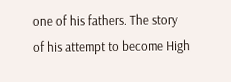one of his fathers. The story of his attempt to become High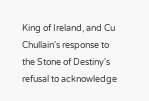King of Ireland, and Cu Chullain's response to the Stone of Destiny's refusal to acknowledge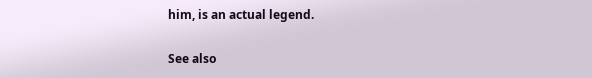him, is an actual legend.

See also